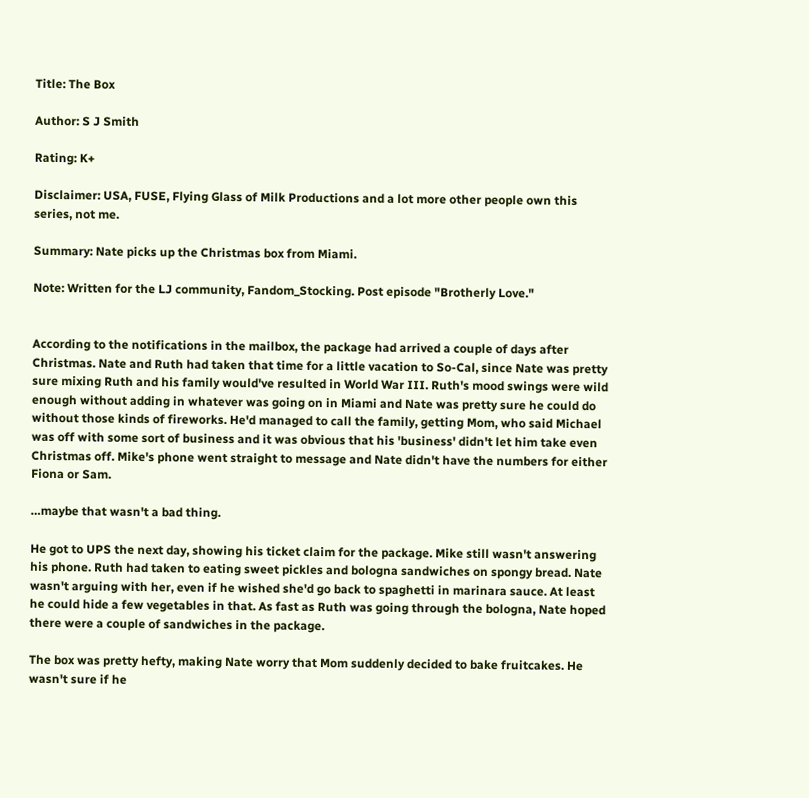Title: The Box

Author: S J Smith

Rating: K+

Disclaimer: USA, FUSE, Flying Glass of Milk Productions and a lot more other people own this series, not me.

Summary: Nate picks up the Christmas box from Miami.

Note: Written for the LJ community, Fandom_Stocking. Post episode "Brotherly Love."


According to the notifications in the mailbox, the package had arrived a couple of days after Christmas. Nate and Ruth had taken that time for a little vacation to So-Cal, since Nate was pretty sure mixing Ruth and his family would've resulted in World War III. Ruth's mood swings were wild enough without adding in whatever was going on in Miami and Nate was pretty sure he could do without those kinds of fireworks. He'd managed to call the family, getting Mom, who said Michael was off with some sort of business and it was obvious that his 'business' didn't let him take even Christmas off. Mike's phone went straight to message and Nate didn't have the numbers for either Fiona or Sam.

…maybe that wasn't a bad thing.

He got to UPS the next day, showing his ticket claim for the package. Mike still wasn't answering his phone. Ruth had taken to eating sweet pickles and bologna sandwiches on spongy bread. Nate wasn't arguing with her, even if he wished she'd go back to spaghetti in marinara sauce. At least he could hide a few vegetables in that. As fast as Ruth was going through the bologna, Nate hoped there were a couple of sandwiches in the package.

The box was pretty hefty, making Nate worry that Mom suddenly decided to bake fruitcakes. He wasn't sure if he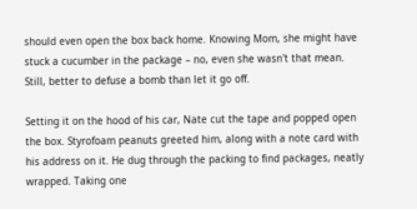should even open the box back home. Knowing Mom, she might have stuck a cucumber in the package – no, even she wasn't that mean. Still, better to defuse a bomb than let it go off.

Setting it on the hood of his car, Nate cut the tape and popped open the box. Styrofoam peanuts greeted him, along with a note card with his address on it. He dug through the packing to find packages, neatly wrapped. Taking one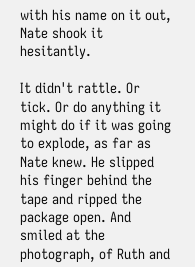with his name on it out, Nate shook it hesitantly.

It didn't rattle. Or tick. Or do anything it might do if it was going to explode, as far as Nate knew. He slipped his finger behind the tape and ripped the package open. And smiled at the photograph, of Ruth and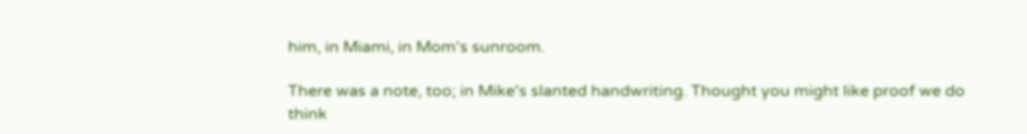him, in Miami, in Mom's sunroom.

There was a note, too; in Mike's slanted handwriting. Thought you might like proof we do think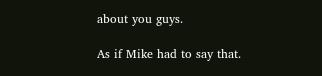about you guys.

As if Mike had to say that.